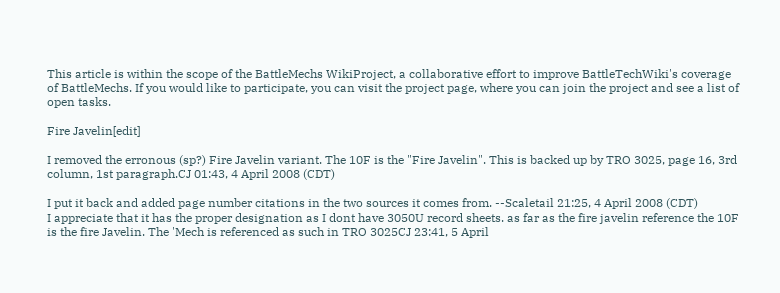This article is within the scope of the BattleMechs WikiProject, a collaborative effort to improve BattleTechWiki's coverage of BattleMechs. If you would like to participate, you can visit the project page, where you can join the project and see a list of open tasks.

Fire Javelin[edit]

I removed the erronous (sp?) Fire Javelin variant. The 10F is the "Fire Javelin". This is backed up by TRO 3025, page 16, 3rd column, 1st paragraph.CJ 01:43, 4 April 2008 (CDT)

I put it back and added page number citations in the two sources it comes from. --Scaletail 21:25, 4 April 2008 (CDT)
I appreciate that it has the proper designation as I dont have 3050U record sheets. as far as the fire javelin reference the 10F is the fire Javelin. The 'Mech is referenced as such in TRO 3025CJ 23:41, 5 April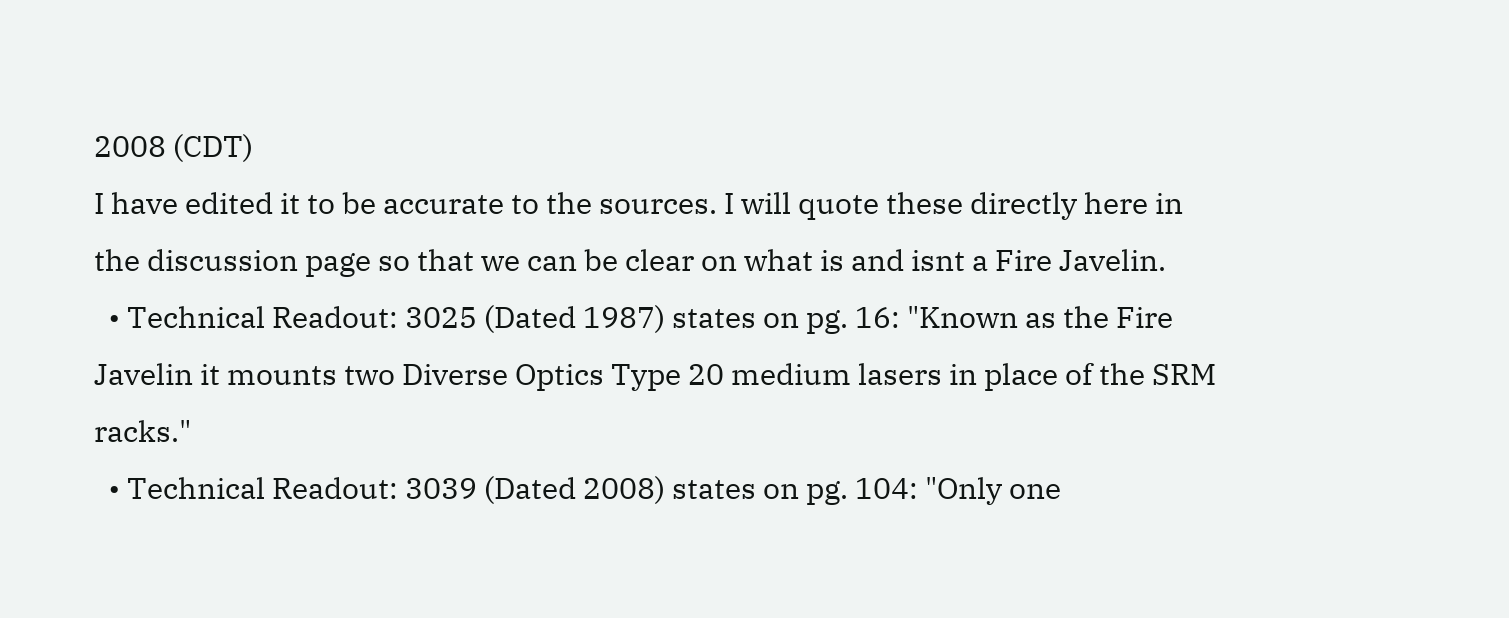2008 (CDT)
I have edited it to be accurate to the sources. I will quote these directly here in the discussion page so that we can be clear on what is and isnt a Fire Javelin.
  • Technical Readout: 3025 (Dated 1987) states on pg. 16: "Known as the Fire Javelin it mounts two Diverse Optics Type 20 medium lasers in place of the SRM racks."
  • Technical Readout: 3039 (Dated 2008) states on pg. 104: "Only one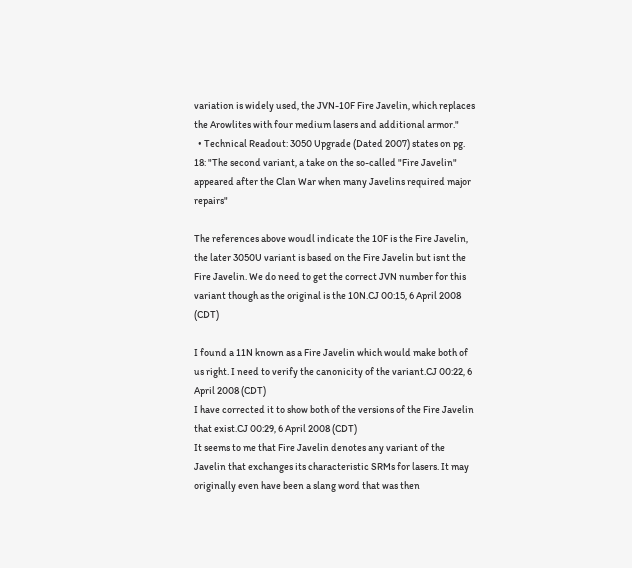variation is widely used, the JVN-10F Fire Javelin, which replaces the Arowlites with four medium lasers and additional armor."
  • Technical Readout: 3050 Upgrade (Dated 2007) states on pg. 18: "The second variant, a take on the so-called "Fire Javelin" appeared after the Clan War when many Javelins required major repairs"

The references above woudl indicate the 10F is the Fire Javelin, the later 3050U variant is based on the Fire Javelin but isnt the Fire Javelin. We do need to get the correct JVN number for this variant though as the original is the 10N.CJ 00:15, 6 April 2008 (CDT)

I found a 11N known as a Fire Javelin which would make both of us right. I need to verify the canonicity of the variant.CJ 00:22, 6 April 2008 (CDT)
I have corrected it to show both of the versions of the Fire Javelin that exist.CJ 00:29, 6 April 2008 (CDT)
It seems to me that Fire Javelin denotes any variant of the Javelin that exchanges its characteristic SRMs for lasers. It may originally even have been a slang word that was then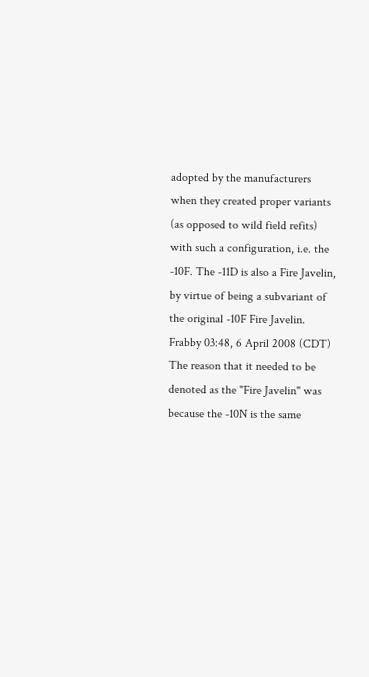adopted by the manufacturers when they created proper variants (as opposed to wild field refits) with such a configuration, i.e. the -10F. The -11D is also a Fire Javelin, by virtue of being a subvariant of the original -10F Fire Javelin. Frabby 03:48, 6 April 2008 (CDT)
The reason that it needed to be denoted as the "Fire Javelin" was because the -10N is the same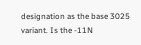designation as the base 3025 variant. Is the -11N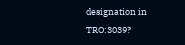designation in TRO:3039?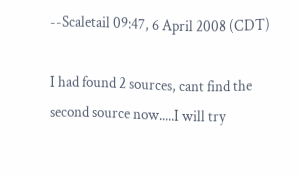--Scaletail 09:47, 6 April 2008 (CDT)

I had found 2 sources, cant find the second source now.....I will try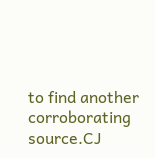to find another corroborating source.CJ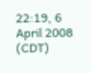22:19, 6 April 2008 (CDT)